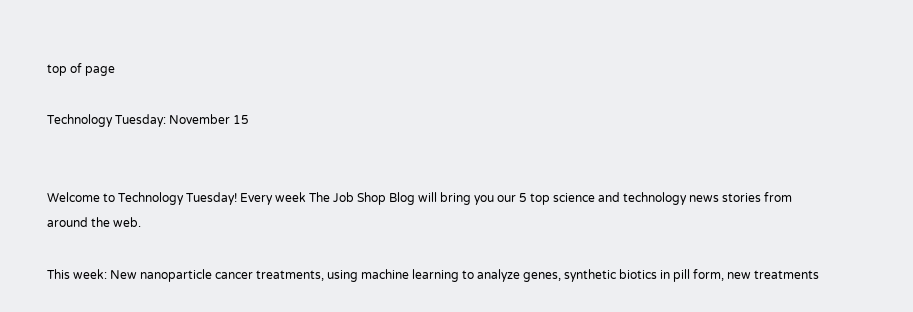top of page

Technology Tuesday: November 15


Welcome to Technology Tuesday! Every week The Job Shop Blog will bring you our 5 top science and technology news stories from around the web.

This week: New nanoparticle cancer treatments, using machine learning to analyze genes, synthetic biotics in pill form, new treatments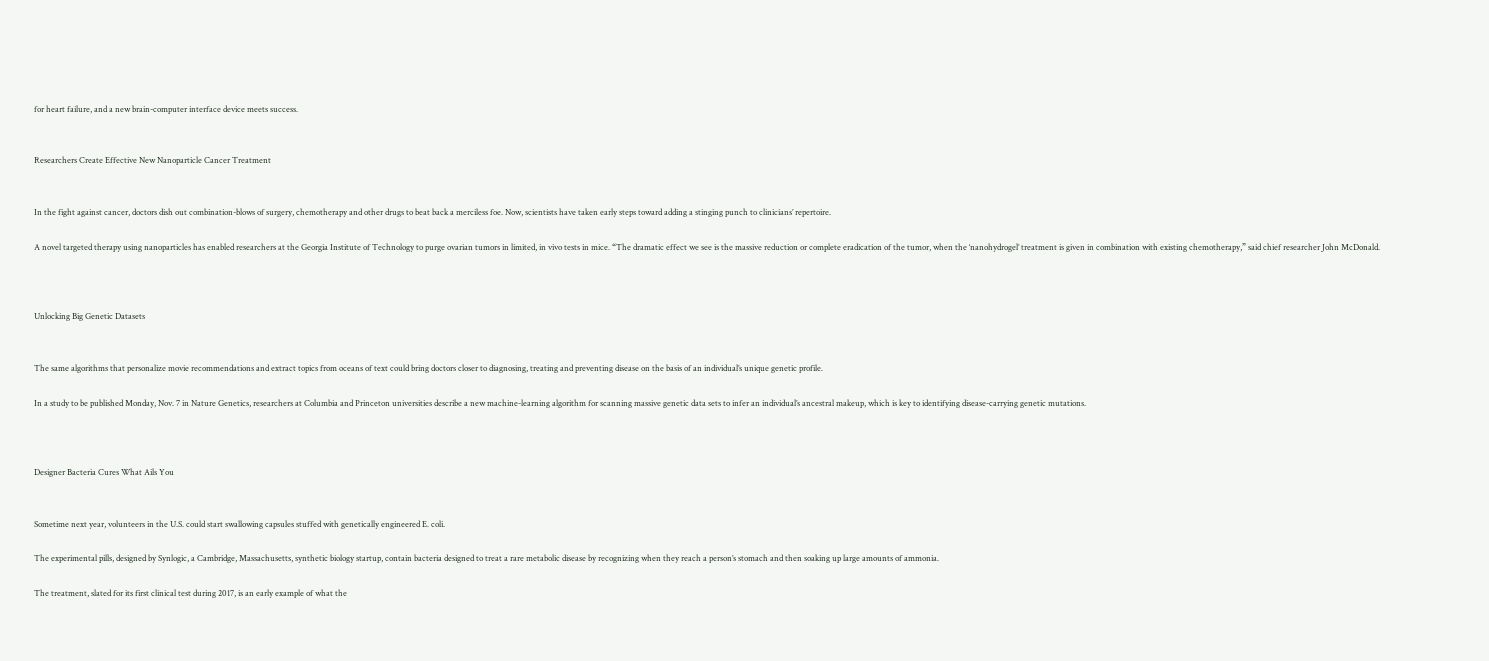for heart failure, and a new brain-computer interface device meets success.


Researchers Create Effective New Nanoparticle Cancer Treatment


In the fight against cancer, doctors dish out combination-blows of surgery, chemotherapy and other drugs to beat back a merciless foe. Now, scientists have taken early steps toward adding a stinging punch to clinicians’ repertoire.

A novel targeted therapy using nanoparticles has enabled researchers at the Georgia Institute of Technology to purge ovarian tumors in limited, in vivo tests in mice. “The dramatic effect we see is the massive reduction or complete eradication of the tumor, when the ‘nanohydrogel’ treatment is given in combination with existing chemotherapy,” said chief researcher John McDonald.



Unlocking Big Genetic Datasets


The same algorithms that personalize movie recommendations and extract topics from oceans of text could bring doctors closer to diagnosing, treating and preventing disease on the basis of an individual’s unique genetic profile.

In a study to be published Monday, Nov. 7 in Nature Genetics, researchers at Columbia and Princeton universities describe a new machine-learning algorithm for scanning massive genetic data sets to infer an individual’s ancestral makeup, which is key to identifying disease-carrying genetic mutations.



Designer Bacteria Cures What Ails You


Sometime next year, volunteers in the U.S. could start swallowing capsules stuffed with genetically engineered E. coli.

The experimental pills, designed by Synlogic, a Cambridge, Massachusetts, synthetic biology startup, contain bacteria designed to treat a rare metabolic disease by recognizing when they reach a person’s stomach and then soaking up large amounts of ammonia.

The treatment, slated for its first clinical test during 2017, is an early example of what the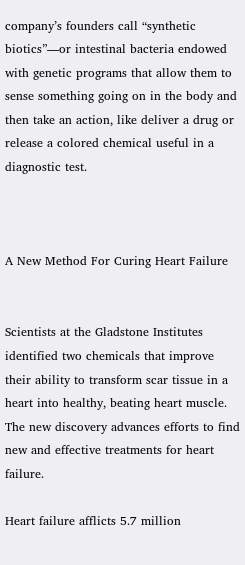company’s founders call “synthetic biotics”—or intestinal bacteria endowed with genetic programs that allow them to sense something going on in the body and then take an action, like deliver a drug or release a colored chemical useful in a diagnostic test.



A New Method For Curing Heart Failure


Scientists at the Gladstone Institutes identified two chemicals that improve their ability to transform scar tissue in a heart into healthy, beating heart muscle. The new discovery advances efforts to find new and effective treatments for heart failure.

Heart failure afflicts 5.7 million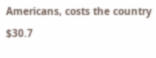Americans, costs the country $30.7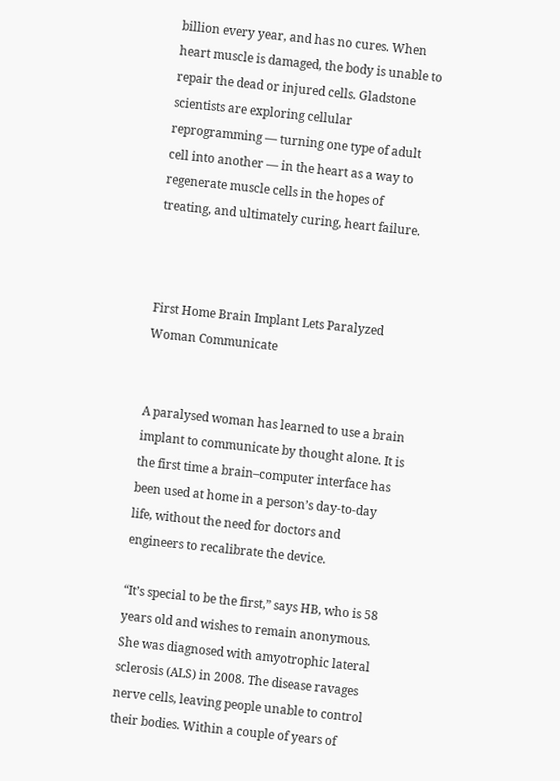billion every year, and has no cures. When heart muscle is damaged, the body is unable to repair the dead or injured cells. Gladstone scientists are exploring cellular reprogramming — turning one type of adult cell into another — in the heart as a way to regenerate muscle cells in the hopes of treating, and ultimately curing, heart failure.



First Home Brain Implant Lets Paralyzed Woman Communicate


A paralysed woman has learned to use a brain implant to communicate by thought alone. It is the first time a brain–computer interface has been used at home in a person’s day-to-day life, without the need for doctors and engineers to recalibrate the device.

“It’s special to be the first,” says HB, who is 58 years old and wishes to remain anonymous. She was diagnosed with amyotrophic lateral sclerosis (ALS) in 2008. The disease ravages nerve cells, leaving people unable to control their bodies. Within a couple of years of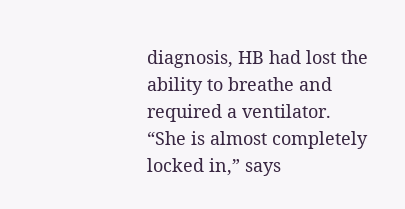diagnosis, HB had lost the ability to breathe and required a ventilator. “She is almost completely locked in,” says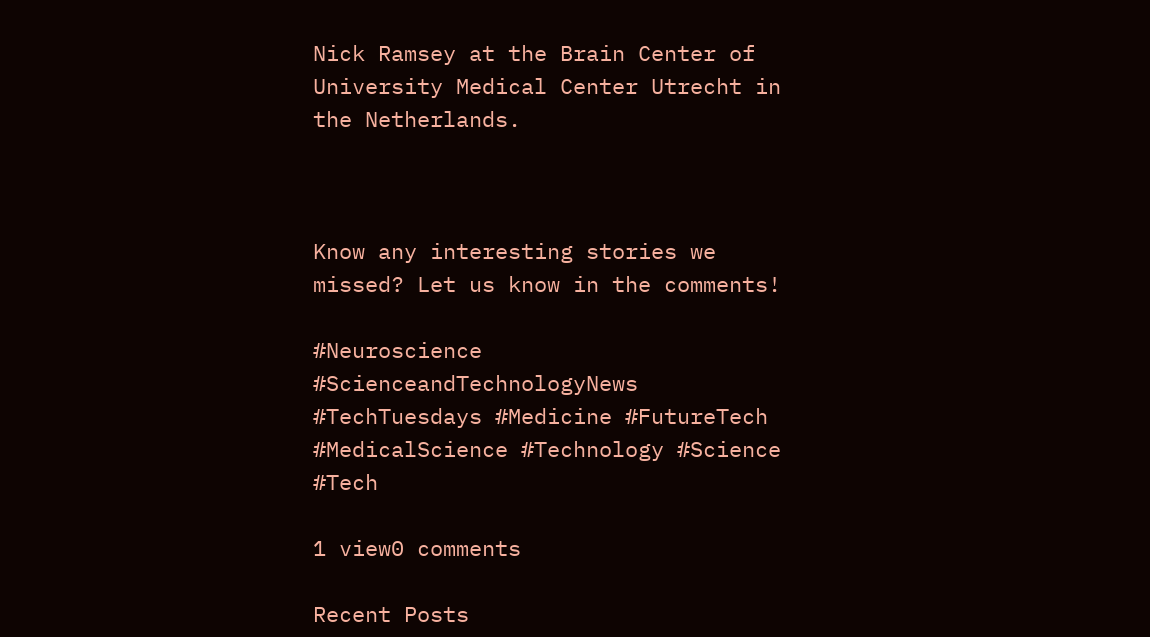Nick Ramsey at the Brain Center of University Medical Center Utrecht in the Netherlands.



Know any interesting stories we missed? Let us know in the comments!

#Neuroscience #ScienceandTechnologyNews #TechTuesdays #Medicine #FutureTech #MedicalScience #Technology #Science #Tech

1 view0 comments

Recent Posts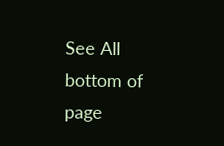See All
bottom of page